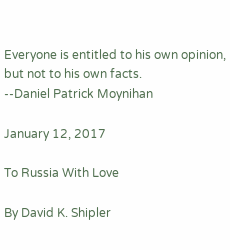Everyone is entitled to his own opinion, but not to his own facts.
--Daniel Patrick Moynihan

January 12, 2017

To Russia With Love

By David K. Shipler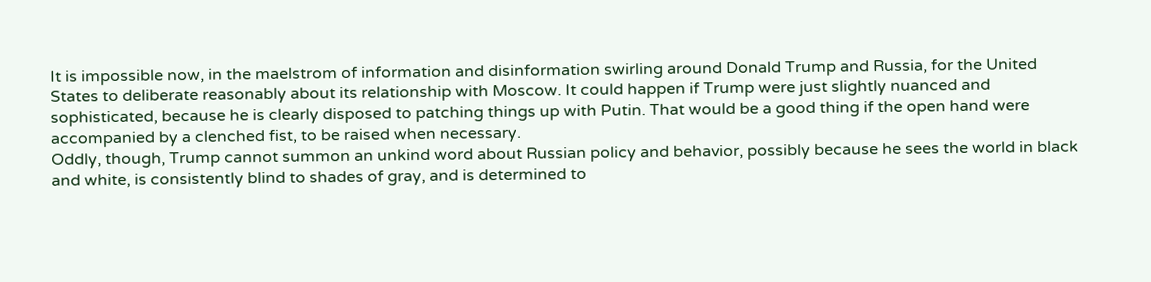It is impossible now, in the maelstrom of information and disinformation swirling around Donald Trump and Russia, for the United States to deliberate reasonably about its relationship with Moscow. It could happen if Trump were just slightly nuanced and sophisticated, because he is clearly disposed to patching things up with Putin. That would be a good thing if the open hand were accompanied by a clenched fist, to be raised when necessary.
Oddly, though, Trump cannot summon an unkind word about Russian policy and behavior, possibly because he sees the world in black and white, is consistently blind to shades of gray, and is determined to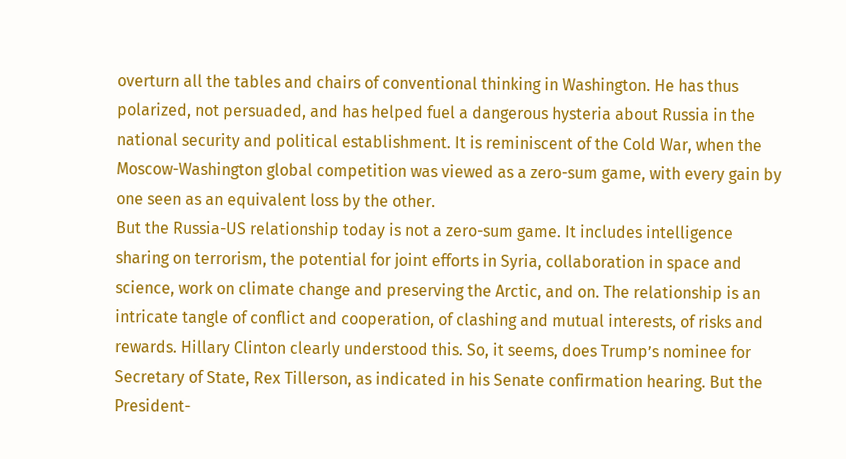overturn all the tables and chairs of conventional thinking in Washington. He has thus polarized, not persuaded, and has helped fuel a dangerous hysteria about Russia in the national security and political establishment. It is reminiscent of the Cold War, when the Moscow-Washington global competition was viewed as a zero-sum game, with every gain by one seen as an equivalent loss by the other.
But the Russia-US relationship today is not a zero-sum game. It includes intelligence sharing on terrorism, the potential for joint efforts in Syria, collaboration in space and science, work on climate change and preserving the Arctic, and on. The relationship is an intricate tangle of conflict and cooperation, of clashing and mutual interests, of risks and rewards. Hillary Clinton clearly understood this. So, it seems, does Trump’s nominee for Secretary of State, Rex Tillerson, as indicated in his Senate confirmation hearing. But the President-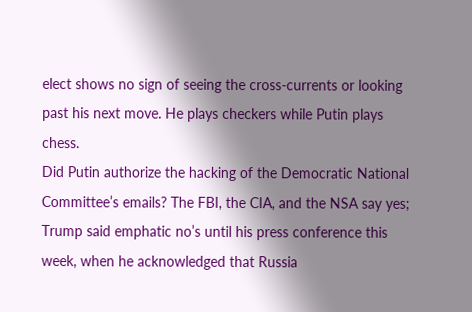elect shows no sign of seeing the cross-currents or looking past his next move. He plays checkers while Putin plays chess.
Did Putin authorize the hacking of the Democratic National Committee’s emails? The FBI, the CIA, and the NSA say yes; Trump said emphatic no’s until his press conference this week, when he acknowledged that Russia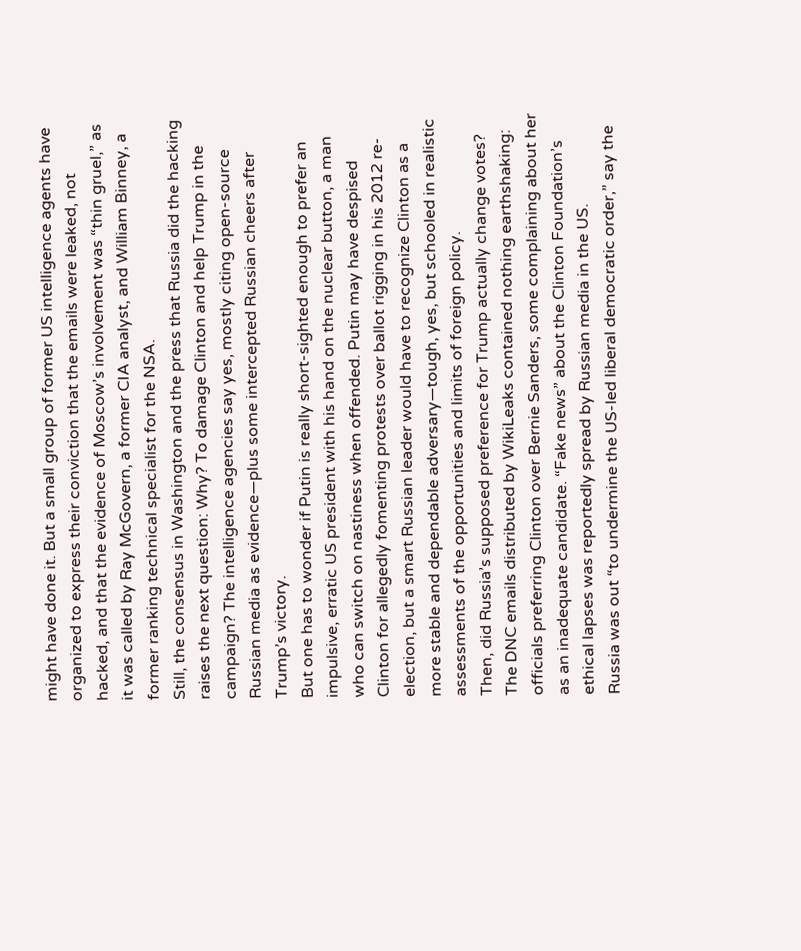might have done it. But a small group of former US intelligence agents have organized to express their conviction that the emails were leaked, not hacked, and that the evidence of Moscow’s involvement was “thin gruel,” as it was called by Ray McGovern, a former CIA analyst, and William Binney, a former ranking technical specialist for the NSA.
Still, the consensus in Washington and the press that Russia did the hacking raises the next question: Why? To damage Clinton and help Trump in the campaign? The intelligence agencies say yes, mostly citing open-source Russian media as evidence—plus some intercepted Russian cheers after Trump’s victory.
But one has to wonder if Putin is really short-sighted enough to prefer an impulsive, erratic US president with his hand on the nuclear button, a man who can switch on nastiness when offended. Putin may have despised Clinton for allegedly fomenting protests over ballot rigging in his 2012 re-election, but a smart Russian leader would have to recognize Clinton as a more stable and dependable adversary—tough, yes, but schooled in realistic assessments of the opportunities and limits of foreign policy.
Then, did Russia’s supposed preference for Trump actually change votes? The DNC emails distributed by WikiLeaks contained nothing earthshaking: officials preferring Clinton over Bernie Sanders, some complaining about her as an inadequate candidate. “Fake news” about the Clinton Foundation’s ethical lapses was reportedly spread by Russian media in the US.
Russia was out “to undermine the US-led liberal democratic order,” say the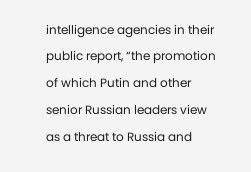intelligence agencies in their public report, “the promotion of which Putin and other senior Russian leaders view as a threat to Russia and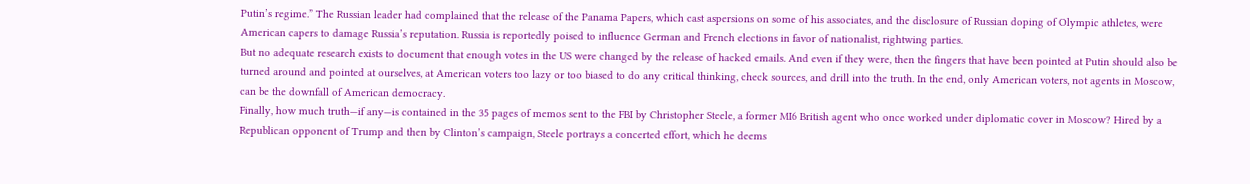Putin’s regime.” The Russian leader had complained that the release of the Panama Papers, which cast aspersions on some of his associates, and the disclosure of Russian doping of Olympic athletes, were American capers to damage Russia’s reputation. Russia is reportedly poised to influence German and French elections in favor of nationalist, rightwing parties.
But no adequate research exists to document that enough votes in the US were changed by the release of hacked emails. And even if they were, then the fingers that have been pointed at Putin should also be turned around and pointed at ourselves, at American voters too lazy or too biased to do any critical thinking, check sources, and drill into the truth. In the end, only American voters, not agents in Moscow, can be the downfall of American democracy.
Finally, how much truth—if any—is contained in the 35 pages of memos sent to the FBI by Christopher Steele, a former MI6 British agent who once worked under diplomatic cover in Moscow? Hired by a Republican opponent of Trump and then by Clinton’s campaign, Steele portrays a concerted effort, which he deems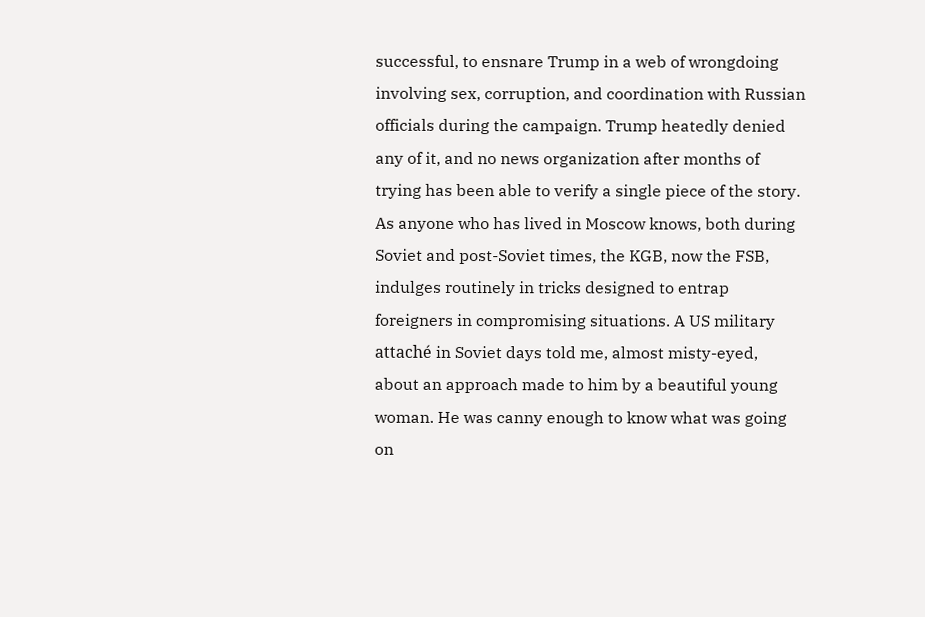successful, to ensnare Trump in a web of wrongdoing involving sex, corruption, and coordination with Russian officials during the campaign. Trump heatedly denied any of it, and no news organization after months of trying has been able to verify a single piece of the story.
As anyone who has lived in Moscow knows, both during Soviet and post-Soviet times, the KGB, now the FSB, indulges routinely in tricks designed to entrap foreigners in compromising situations. A US military attaché in Soviet days told me, almost misty-eyed, about an approach made to him by a beautiful young woman. He was canny enough to know what was going on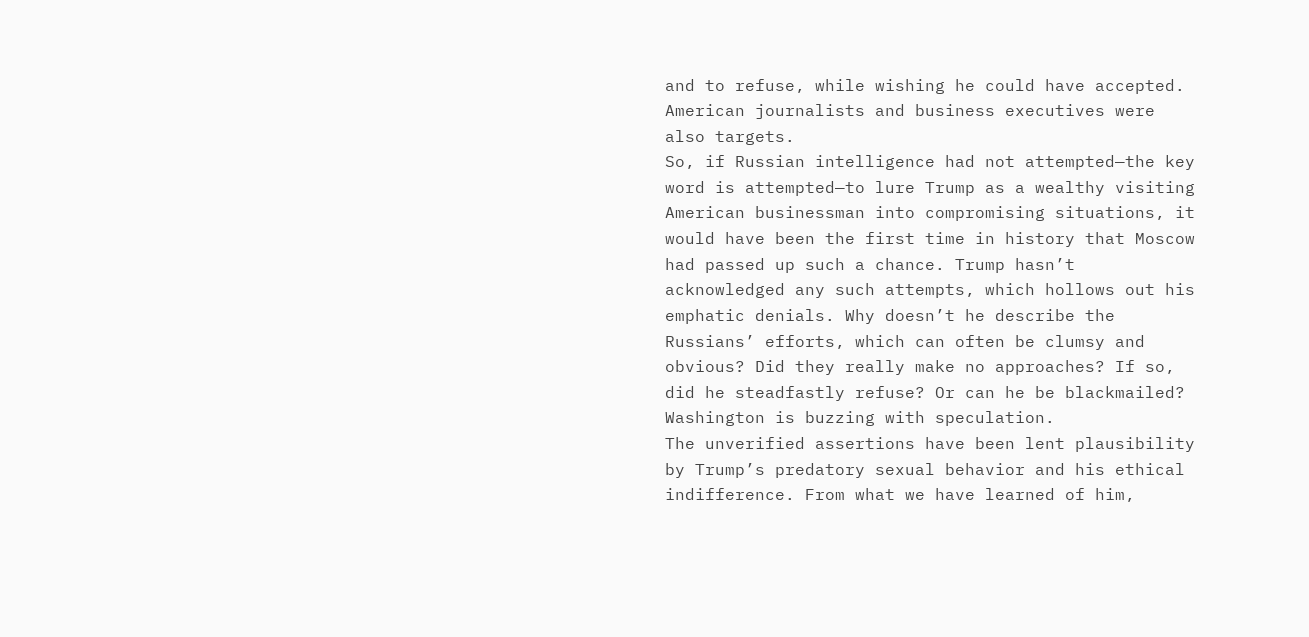and to refuse, while wishing he could have accepted. American journalists and business executives were also targets.
So, if Russian intelligence had not attempted—the key word is attempted—to lure Trump as a wealthy visiting American businessman into compromising situations, it would have been the first time in history that Moscow had passed up such a chance. Trump hasn’t acknowledged any such attempts, which hollows out his emphatic denials. Why doesn’t he describe the Russians’ efforts, which can often be clumsy and obvious? Did they really make no approaches? If so, did he steadfastly refuse? Or can he be blackmailed? Washington is buzzing with speculation.
The unverified assertions have been lent plausibility by Trump’s predatory sexual behavior and his ethical indifference. From what we have learned of him,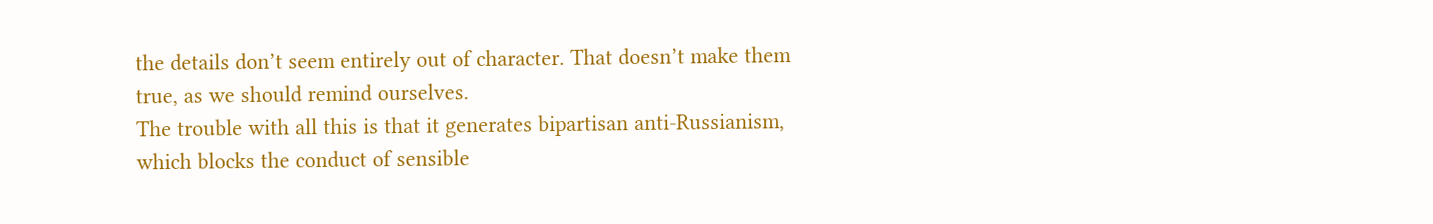the details don’t seem entirely out of character. That doesn’t make them true, as we should remind ourselves.
The trouble with all this is that it generates bipartisan anti-Russianism, which blocks the conduct of sensible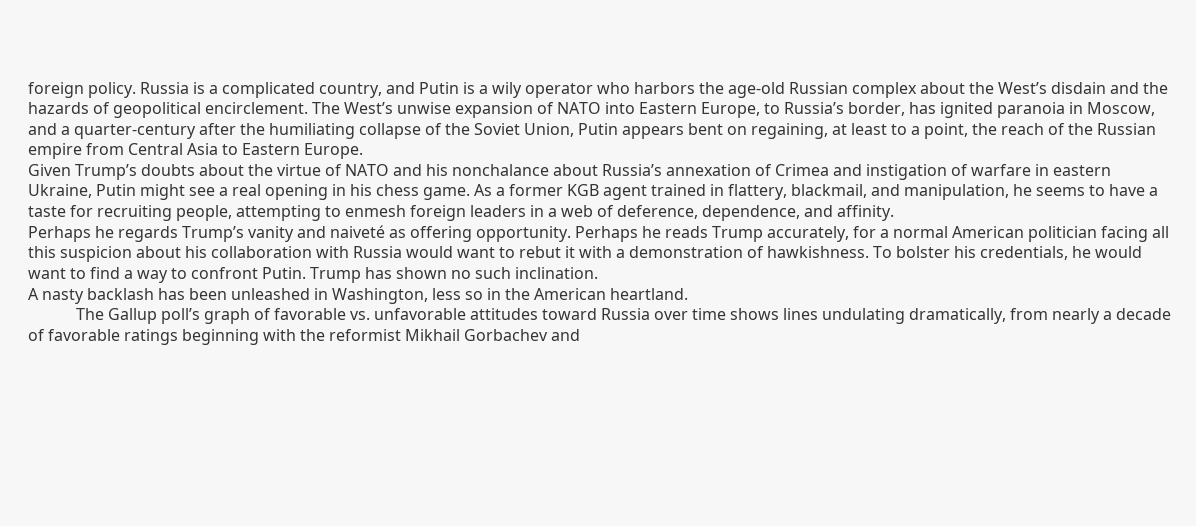foreign policy. Russia is a complicated country, and Putin is a wily operator who harbors the age-old Russian complex about the West’s disdain and the hazards of geopolitical encirclement. The West’s unwise expansion of NATO into Eastern Europe, to Russia’s border, has ignited paranoia in Moscow, and a quarter-century after the humiliating collapse of the Soviet Union, Putin appears bent on regaining, at least to a point, the reach of the Russian empire from Central Asia to Eastern Europe.
Given Trump’s doubts about the virtue of NATO and his nonchalance about Russia’s annexation of Crimea and instigation of warfare in eastern Ukraine, Putin might see a real opening in his chess game. As a former KGB agent trained in flattery, blackmail, and manipulation, he seems to have a taste for recruiting people, attempting to enmesh foreign leaders in a web of deference, dependence, and affinity.
Perhaps he regards Trump’s vanity and naiveté as offering opportunity. Perhaps he reads Trump accurately, for a normal American politician facing all this suspicion about his collaboration with Russia would want to rebut it with a demonstration of hawkishness. To bolster his credentials, he would want to find a way to confront Putin. Trump has shown no such inclination.
A nasty backlash has been unleashed in Washington, less so in the American heartland.
            The Gallup poll’s graph of favorable vs. unfavorable attitudes toward Russia over time shows lines undulating dramatically, from nearly a decade of favorable ratings beginning with the reformist Mikhail Gorbachev and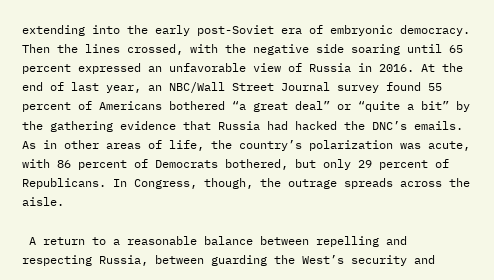extending into the early post-Soviet era of embryonic democracy. Then the lines crossed, with the negative side soaring until 65 percent expressed an unfavorable view of Russia in 2016. At the end of last year, an NBC/Wall Street Journal survey found 55 percent of Americans bothered “a great deal” or “quite a bit” by the gathering evidence that Russia had hacked the DNC’s emails. As in other areas of life, the country’s polarization was acute, with 86 percent of Democrats bothered, but only 29 percent of Republicans. In Congress, though, the outrage spreads across the aisle.

 A return to a reasonable balance between repelling and respecting Russia, between guarding the West’s security and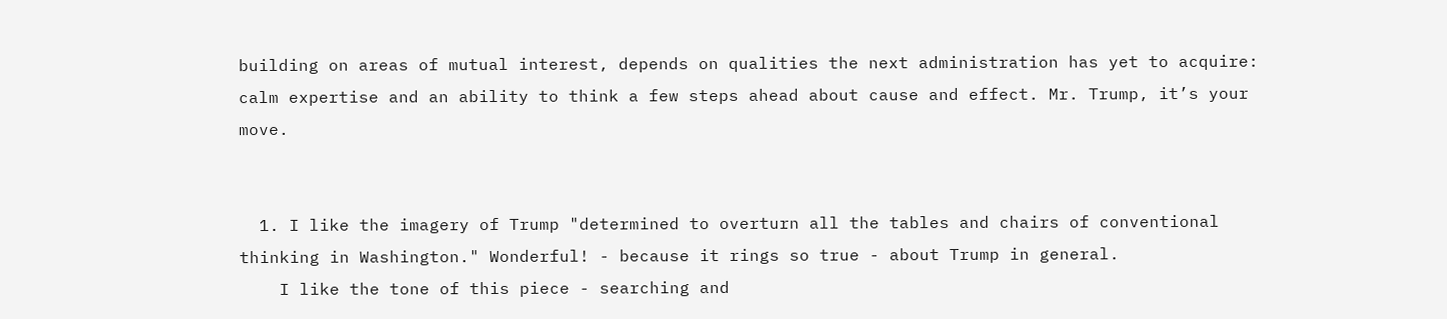building on areas of mutual interest, depends on qualities the next administration has yet to acquire: calm expertise and an ability to think a few steps ahead about cause and effect. Mr. Trump, it’s your move.


  1. I like the imagery of Trump "determined to overturn all the tables and chairs of conventional thinking in Washington." Wonderful! - because it rings so true - about Trump in general.
    I like the tone of this piece - searching and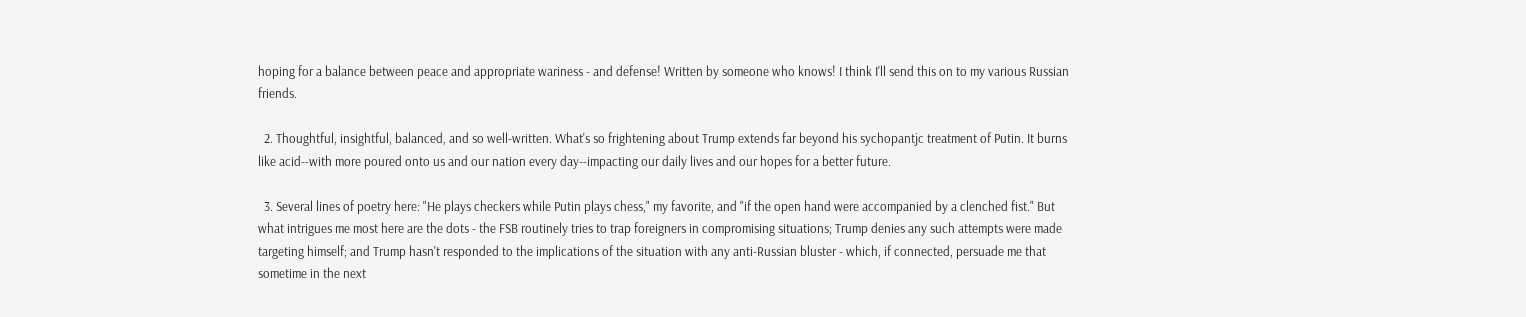hoping for a balance between peace and appropriate wariness - and defense! Written by someone who knows! I think I'll send this on to my various Russian friends.

  2. Thoughtful, insightful, balanced, and so well-written. What's so frightening about Trump extends far beyond his sychopantjc treatment of Putin. It burns like acid--with more poured onto us and our nation every day--impacting our daily lives and our hopes for a better future.

  3. Several lines of poetry here: "He plays checkers while Putin plays chess," my favorite, and "if the open hand were accompanied by a clenched fist." But what intrigues me most here are the dots - the FSB routinely tries to trap foreigners in compromising situations; Trump denies any such attempts were made targeting himself; and Trump hasn't responded to the implications of the situation with any anti-Russian bluster - which, if connected, persuade me that sometime in the next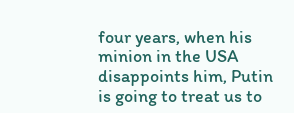four years, when his minion in the USA disappoints him, Putin is going to treat us to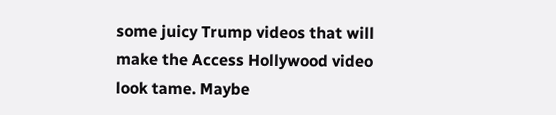some juicy Trump videos that will make the Access Hollywood video look tame. Maybe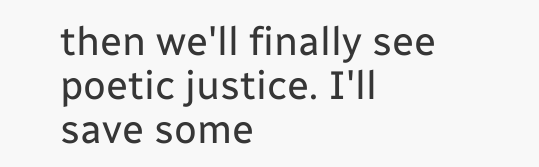then we'll finally see poetic justice. I'll save some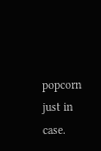popcorn just in case.